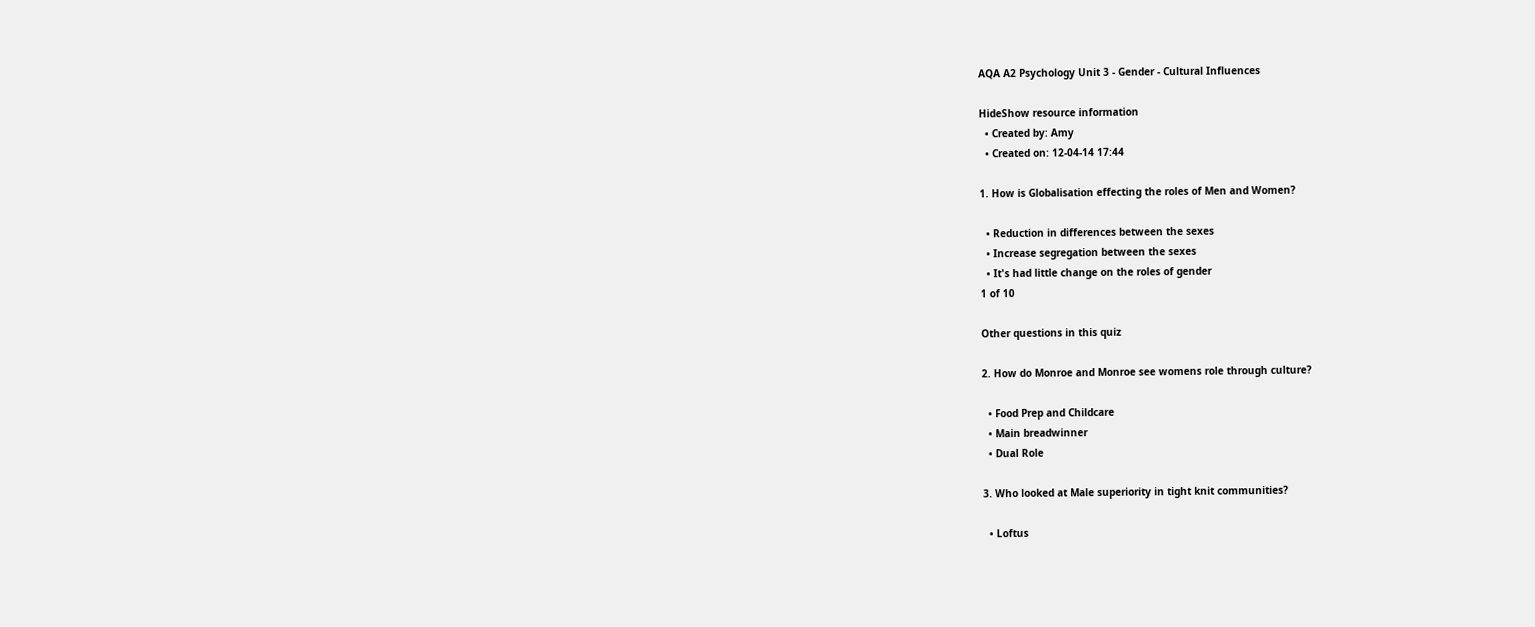AQA A2 Psychology Unit 3 - Gender - Cultural Influences

HideShow resource information
  • Created by: Amy
  • Created on: 12-04-14 17:44

1. How is Globalisation effecting the roles of Men and Women?

  • Reduction in differences between the sexes
  • Increase segregation between the sexes
  • It's had little change on the roles of gender
1 of 10

Other questions in this quiz

2. How do Monroe and Monroe see womens role through culture?

  • Food Prep and Childcare
  • Main breadwinner
  • Dual Role

3. Who looked at Male superiority in tight knit communities?

  • Loftus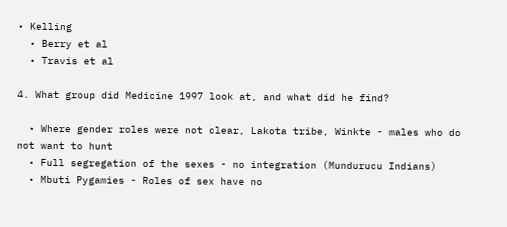• Kelling
  • Berry et al
  • Travis et al

4. What group did Medicine 1997 look at, and what did he find?

  • Where gender roles were not clear, Lakota tribe, Winkte - males who do not want to hunt
  • Full segregation of the sexes - no integration (Mundurucu Indians)
  • Mbuti Pygamies - Roles of sex have no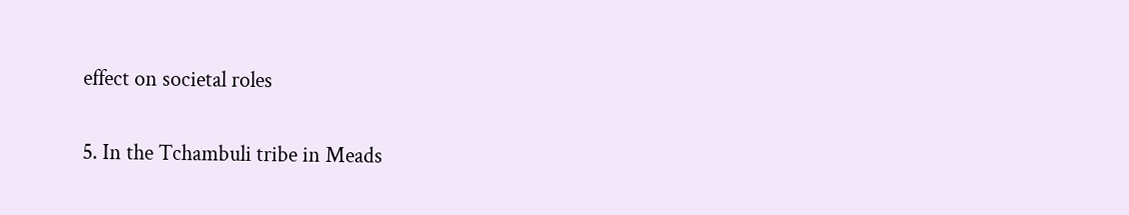effect on societal roles

5. In the Tchambuli tribe in Meads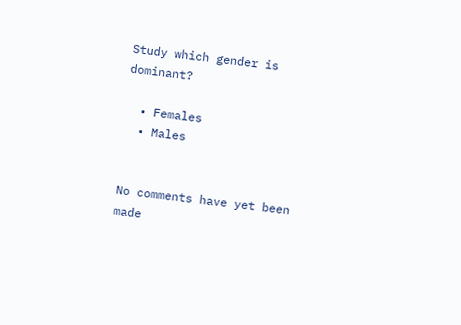Study which gender is dominant?

  • Females
  • Males


No comments have yet been made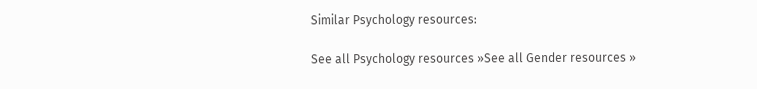Similar Psychology resources:

See all Psychology resources »See all Gender resources »